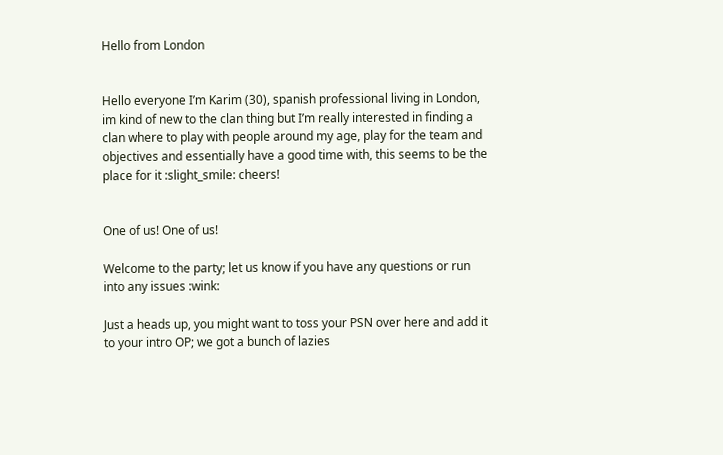Hello from London


Hello everyone I’m Karim (30), spanish professional living in London, im kind of new to the clan thing but I’m really interested in finding a clan where to play with people around my age, play for the team and objectives and essentially have a good time with, this seems to be the place for it :slight_smile: cheers!


One of us! One of us!

Welcome to the party; let us know if you have any questions or run into any issues :wink:

Just a heads up, you might want to toss your PSN over here and add it to your intro OP; we got a bunch of lazies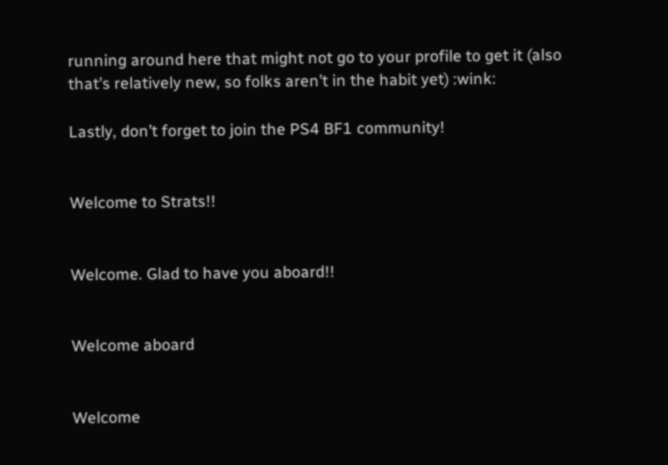running around here that might not go to your profile to get it (also that’s relatively new, so folks aren’t in the habit yet) :wink:

Lastly, don’t forget to join the PS4 BF1 community!


Welcome to Strats!!


Welcome. Glad to have you aboard!!


Welcome aboard


Welcome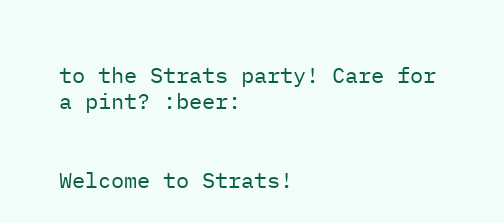to the Strats party! Care for a pint? :beer:


Welcome to Strats!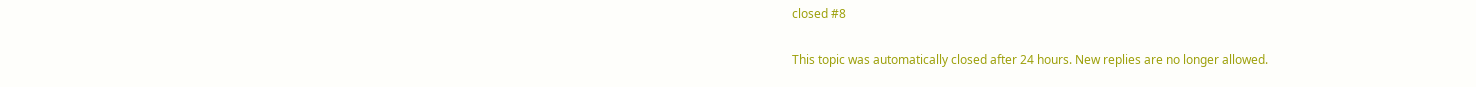closed #8

This topic was automatically closed after 24 hours. New replies are no longer allowed.